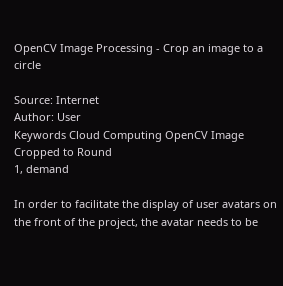OpenCV Image Processing - Crop an image to a circle

Source: Internet
Author: User
Keywords Cloud Computing OpenCV Image Cropped to Round
1, demand

In order to facilitate the display of user avatars on the front of the project, the avatar needs to be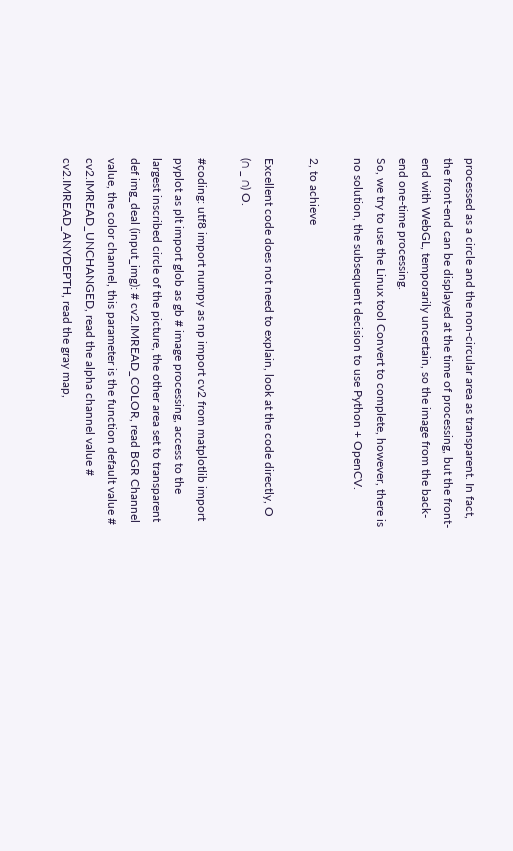processed as a circle and the non-circular area as transparent. In fact, the front-end can be displayed at the time of processing, but the front-end with WebGL, temporarily uncertain, so the image from the back-end one-time processing.
So, we try to use the Linux tool Convert to complete, however, there is no solution, the subsequent decision to use Python + OpenCV.

2, to achieve

Excellent code does not need to explain, look at the code directly, O (∩ _ ∩) O.

#coding: utf8 import numpy as np import cv2 from matplotlib import pyplot as plt import glob as gb # image processing, access to the largest inscribed circle of the picture, the other area set to transparent def img_deal (input_img): # cv2.IMREAD_COLOR, read BGR Channel value, the color channel, this parameter is the function default value # cv2.IMREAD_UNCHANGED, read the alpha channel value # cv2.IMREAD_ANYDEPTH, read the gray map,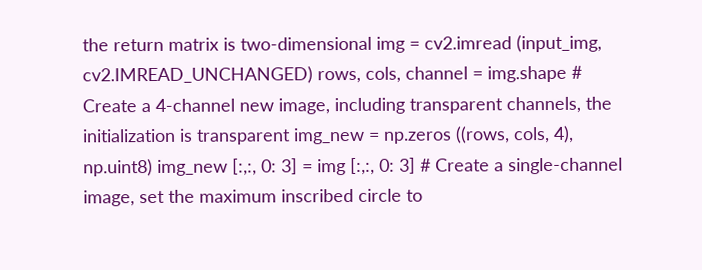the return matrix is two-dimensional img = cv2.imread (input_img, cv2.IMREAD_UNCHANGED) rows, cols, channel = img.shape # Create a 4-channel new image, including transparent channels, the initialization is transparent img_new = np.zeros ((rows, cols, 4), np.uint8) img_new [:,:, 0: 3] = img [:,:, 0: 3] # Create a single-channel image, set the maximum inscribed circle to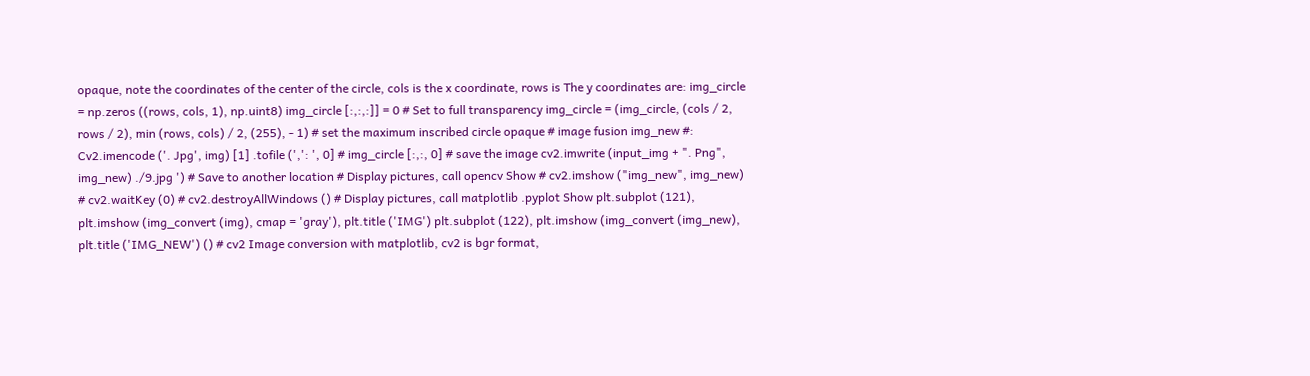opaque, note the coordinates of the center of the circle, cols is the x coordinate, rows is The y coordinates are: img_circle = np.zeros ((rows, cols, 1), np.uint8) img_circle [:,:,:]] = 0 # Set to full transparency img_circle = (img_circle, (cols / 2, rows / 2), min (rows, cols) / 2, (255), - 1) # set the maximum inscribed circle opaque # image fusion img_new #: Cv2.imencode ('. Jpg', img) [1] .tofile (',': ', 0] # img_circle [:,:, 0] # save the image cv2.imwrite (input_img + ". Png", img_new) ./9.jpg ') # Save to another location # Display pictures, call opencv Show # cv2.imshow ("img_new", img_new) # cv2.waitKey (0) # cv2.destroyAllWindows () # Display pictures, call matplotlib .pyplot Show plt.subplot (121), plt.imshow (img_convert (img), cmap = 'gray'), plt.title ('IMG') plt.subplot (122), plt.imshow (img_convert (img_new), plt.title ('IMG_NEW') () # cv2 Image conversion with matplotlib, cv2 is bgr format,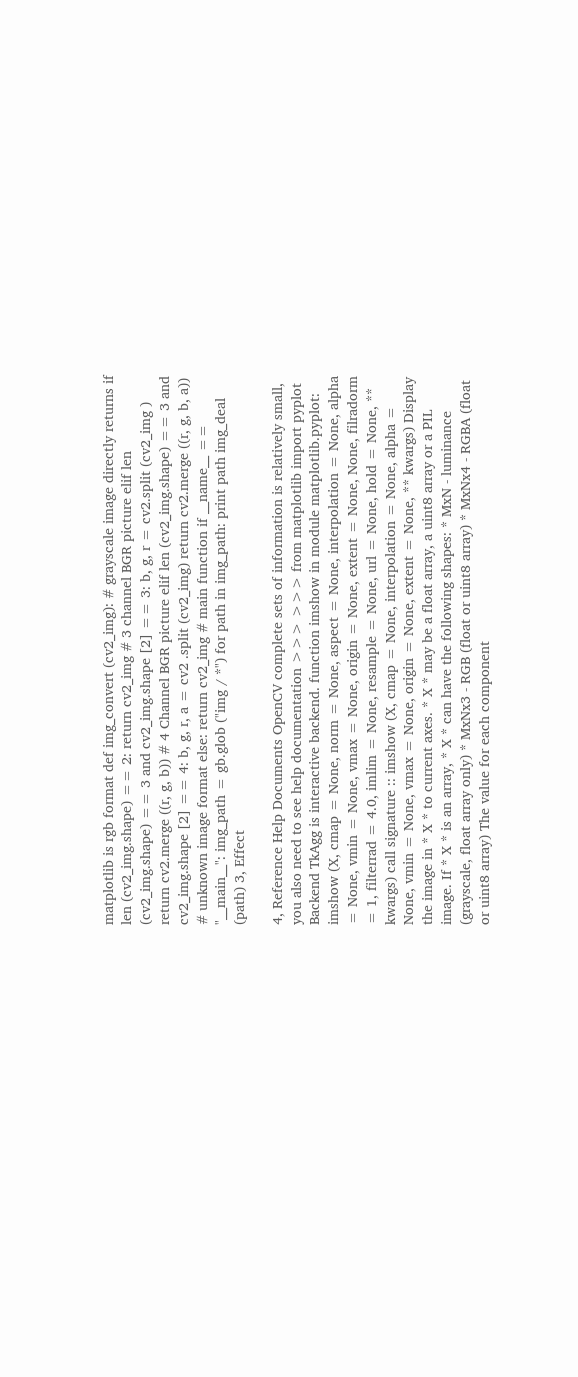matplotlib is rgb format def img_convert (cv2_img): # grayscale image directly returns if len (cv2_img.shape) == 2: return cv2_img # 3 channel BGR picture elif len (cv2_img.shape) == 3 and cv2_img.shape [2] == 3: b, g, r = cv2.split (cv2_img ) return cv2.merge ((r, g, b)) # 4 Channel BGR picture elif len (cv2_img.shape) == 3 and cv2_img.shape [2] == 4: b, g, r, a = cv2 .split (cv2_img) return cv2.merge ((r, g, b, a)) # unknown image format else: return cv2_img # main function if __name__ == "__main__": img_path = gb.glob ("img / *") for path in img_path: print path img_deal (path) 3, Effect

4, Reference Help Documents OpenCV complete sets of information is relatively small, you also need to see help documentation >>> >>> from matplotlib import pyplot Backend TkAgg is interactive backend. function imshow in module matplotlib.pyplot: imshow (X, cmap = None, norm = None, aspect = None, interpolation = None, alpha = None, vmin = None, vmax = None, origin = None, extent = None, None, filradorm = 1, filterrad = 4.0, imlim = None, resample = None, url = None, hold = None, ** kwargs) call signature :: imshow (X, cmap = None, interpolation = None, alpha = None, vmin = None, vmax = None, origin = None, extent = None, ** kwargs) Display the image in * X * to current axes. * X * may be a float array, a uint8 array or a PIL image. If * X * is an array, * X * can have the following shapes: * MxN - luminance (grayscale, float array only) * MxNx3 - RGB (float or uint8 array) * MxNx4 - RGBA (float or uint8 array) The value for each component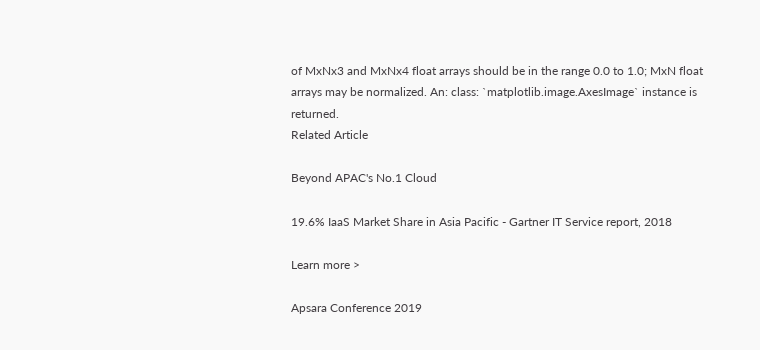of MxNx3 and MxNx4 float arrays should be in the range 0.0 to 1.0; MxN float arrays may be normalized. An: class: `matplotlib.image.AxesImage` instance is returned.
Related Article

Beyond APAC's No.1 Cloud

19.6% IaaS Market Share in Asia Pacific - Gartner IT Service report, 2018

Learn more >

Apsara Conference 2019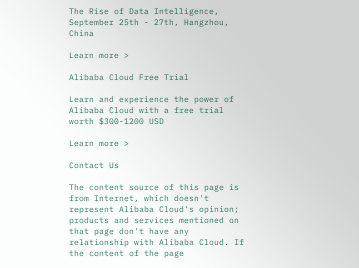The Rise of Data Intelligence, September 25th - 27th, Hangzhou, China

Learn more >

Alibaba Cloud Free Trial

Learn and experience the power of Alibaba Cloud with a free trial worth $300-1200 USD

Learn more >

Contact Us

The content source of this page is from Internet, which doesn't represent Alibaba Cloud's opinion; products and services mentioned on that page don't have any relationship with Alibaba Cloud. If the content of the page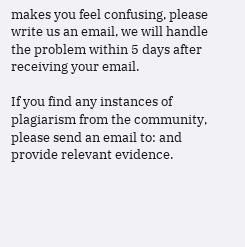makes you feel confusing, please write us an email, we will handle the problem within 5 days after receiving your email.

If you find any instances of plagiarism from the community, please send an email to: and provide relevant evidence.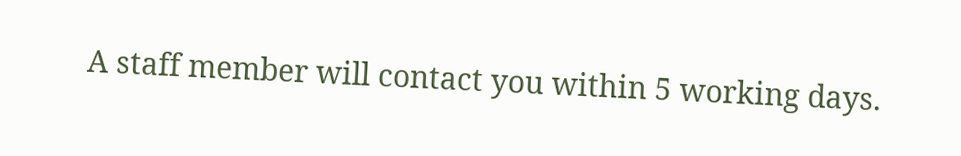A staff member will contact you within 5 working days.